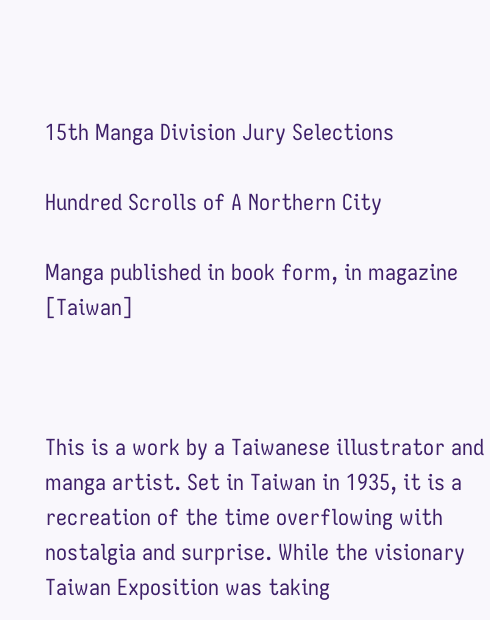15th Manga Division Jury Selections

Hundred Scrolls of A Northern City

Manga published in book form, in magazine [Taiwan]



This is a work by a Taiwanese illustrator and manga artist. Set in Taiwan in 1935, it is a recreation of the time overflowing with nostalgia and surprise. While the visionary Taiwan Exposition was taking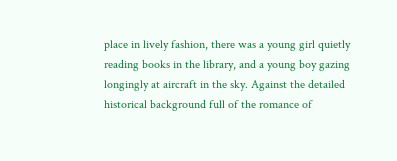place in lively fashion, there was a young girl quietly reading books in the library, and a young boy gazing longingly at aircraft in the sky. Against the detailed historical background full of the romance of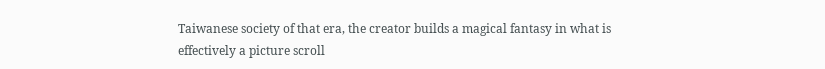Taiwanese society of that era, the creator builds a magical fantasy in what is effectively a picture scroll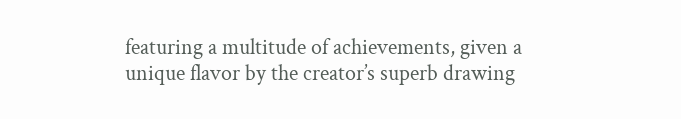featuring a multitude of achievements, given a unique flavor by the creator’s superb drawing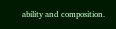ability and composition.